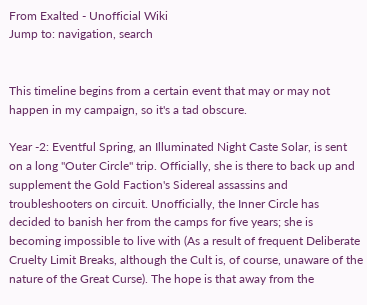From Exalted - Unofficial Wiki
Jump to: navigation, search


This timeline begins from a certain event that may or may not happen in my campaign, so it's a tad obscure.

Year -2: Eventful Spring, an Illuminated Night Caste Solar, is sent on a long "Outer Circle" trip. Officially, she is there to back up and supplement the Gold Faction's Sidereal assassins and troubleshooters on circuit. Unofficially, the Inner Circle has decided to banish her from the camps for five years; she is becoming impossible to live with (As a result of frequent Deliberate Cruelty Limit Breaks, although the Cult is, of course, unaware of the nature of the Great Curse). The hope is that away from the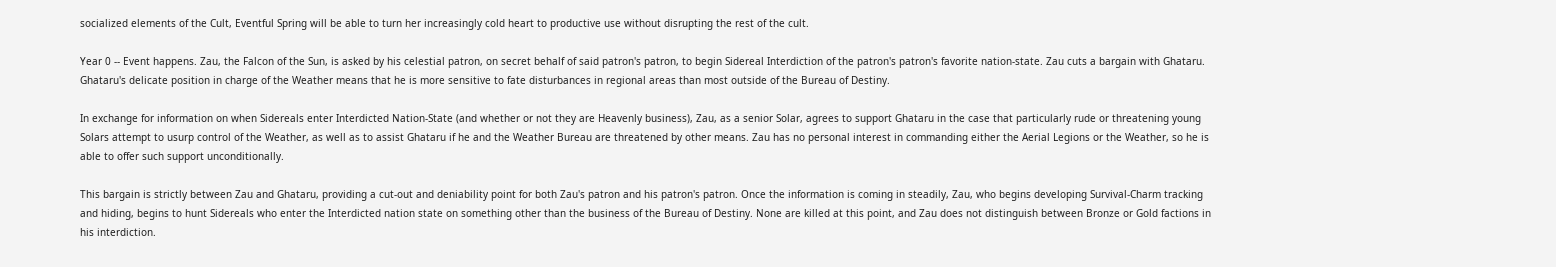socialized elements of the Cult, Eventful Spring will be able to turn her increasingly cold heart to productive use without disrupting the rest of the cult.

Year 0 -- Event happens. Zau, the Falcon of the Sun, is asked by his celestial patron, on secret behalf of said patron's patron, to begin Sidereal Interdiction of the patron's patron's favorite nation-state. Zau cuts a bargain with Ghataru. Ghataru's delicate position in charge of the Weather means that he is more sensitive to fate disturbances in regional areas than most outside of the Bureau of Destiny.

In exchange for information on when Sidereals enter Interdicted Nation-State (and whether or not they are Heavenly business), Zau, as a senior Solar, agrees to support Ghataru in the case that particularly rude or threatening young Solars attempt to usurp control of the Weather, as well as to assist Ghataru if he and the Weather Bureau are threatened by other means. Zau has no personal interest in commanding either the Aerial Legions or the Weather, so he is able to offer such support unconditionally.

This bargain is strictly between Zau and Ghataru, providing a cut-out and deniability point for both Zau's patron and his patron's patron. Once the information is coming in steadily, Zau, who begins developing Survival-Charm tracking and hiding, begins to hunt Sidereals who enter the Interdicted nation state on something other than the business of the Bureau of Destiny. None are killed at this point, and Zau does not distinguish between Bronze or Gold factions in his interdiction.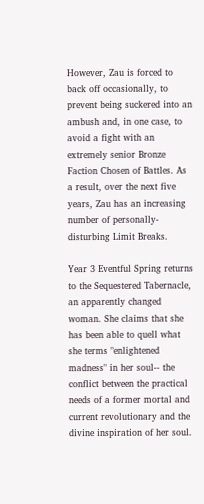However, Zau is forced to back off occasionally, to prevent being suckered into an ambush and, in one case, to avoid a fight with an extremely senior Bronze Faction Chosen of Battles. As a result, over the next five years, Zau has an increasing number of personally-disturbing Limit Breaks.

Year 3 Eventful Spring returns to the Sequestered Tabernacle, an apparently changed woman. She claims that she has been able to quell what she terms "enlightened madness" in her soul-- the conflict between the practical needs of a former mortal and current revolutionary and the divine inspiration of her soul.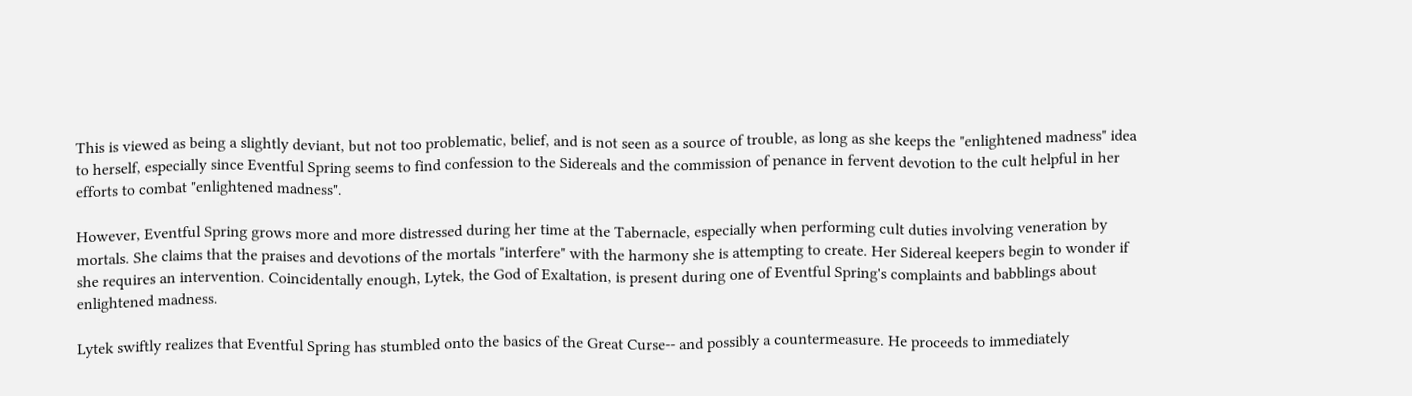This is viewed as being a slightly deviant, but not too problematic, belief, and is not seen as a source of trouble, as long as she keeps the "enlightened madness" idea to herself, especially since Eventful Spring seems to find confession to the Sidereals and the commission of penance in fervent devotion to the cult helpful in her efforts to combat "enlightened madness".

However, Eventful Spring grows more and more distressed during her time at the Tabernacle, especially when performing cult duties involving veneration by mortals. She claims that the praises and devotions of the mortals "interfere" with the harmony she is attempting to create. Her Sidereal keepers begin to wonder if she requires an intervention. Coincidentally enough, Lytek, the God of Exaltation, is present during one of Eventful Spring's complaints and babblings about enlightened madness.

Lytek swiftly realizes that Eventful Spring has stumbled onto the basics of the Great Curse-- and possibly a countermeasure. He proceeds to immediately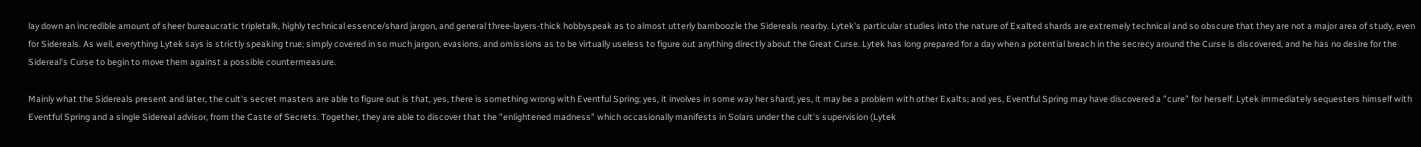lay down an incredible amount of sheer bureaucratic tripletalk, highly technical essence/shard jargon, and general three-layers-thick hobbyspeak as to almost utterly bamboozle the Sidereals nearby. Lytek's particular studies into the nature of Exalted shards are extremely technical and so obscure that they are not a major area of study, even for Sidereals. As well, everything Lytek says is strictly speaking true; simply covered in so much jargon, evasions, and omissions as to be virtually useless to figure out anything directly about the Great Curse. Lytek has long prepared for a day when a potential breach in the secrecy around the Curse is discovered, and he has no desire for the Sidereal's Curse to begin to move them against a possible countermeasure.

Mainly what the Sidereals present and later, the cult's secret masters are able to figure out is that, yes, there is something wrong with Eventful Spring; yes, it involves in some way her shard; yes, it may be a problem with other Exalts; and yes, Eventful Spring may have discovered a "cure" for herself. Lytek immediately sequesters himself with Eventful Spring and a single Sidereal advisor, from the Caste of Secrets. Together, they are able to discover that the "enlightened madness" which occasionally manifests in Solars under the cult's supervision (Lytek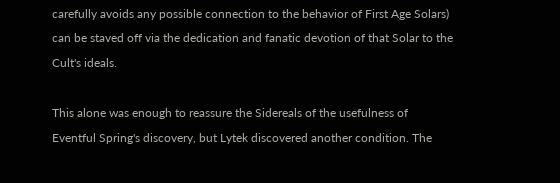carefully avoids any possible connection to the behavior of First Age Solars) can be staved off via the dedication and fanatic devotion of that Solar to the Cult's ideals.

This alone was enough to reassure the Sidereals of the usefulness of Eventful Spring's discovery, but Lytek discovered another condition. The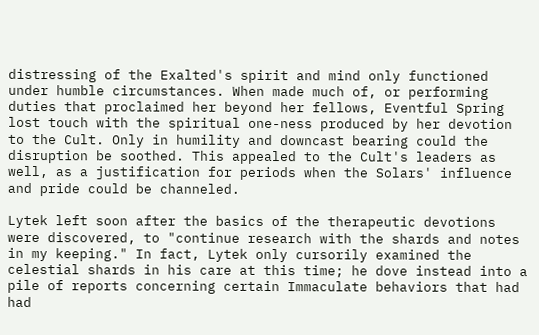distressing of the Exalted's spirit and mind only functioned under humble circumstances. When made much of, or performing duties that proclaimed her beyond her fellows, Eventful Spring lost touch with the spiritual one-ness produced by her devotion to the Cult. Only in humility and downcast bearing could the disruption be soothed. This appealed to the Cult's leaders as well, as a justification for periods when the Solars' influence and pride could be channeled.

Lytek left soon after the basics of the therapeutic devotions were discovered, to "continue research with the shards and notes in my keeping." In fact, Lytek only cursorily examined the celestial shards in his care at this time; he dove instead into a pile of reports concerning certain Immaculate behaviors that had had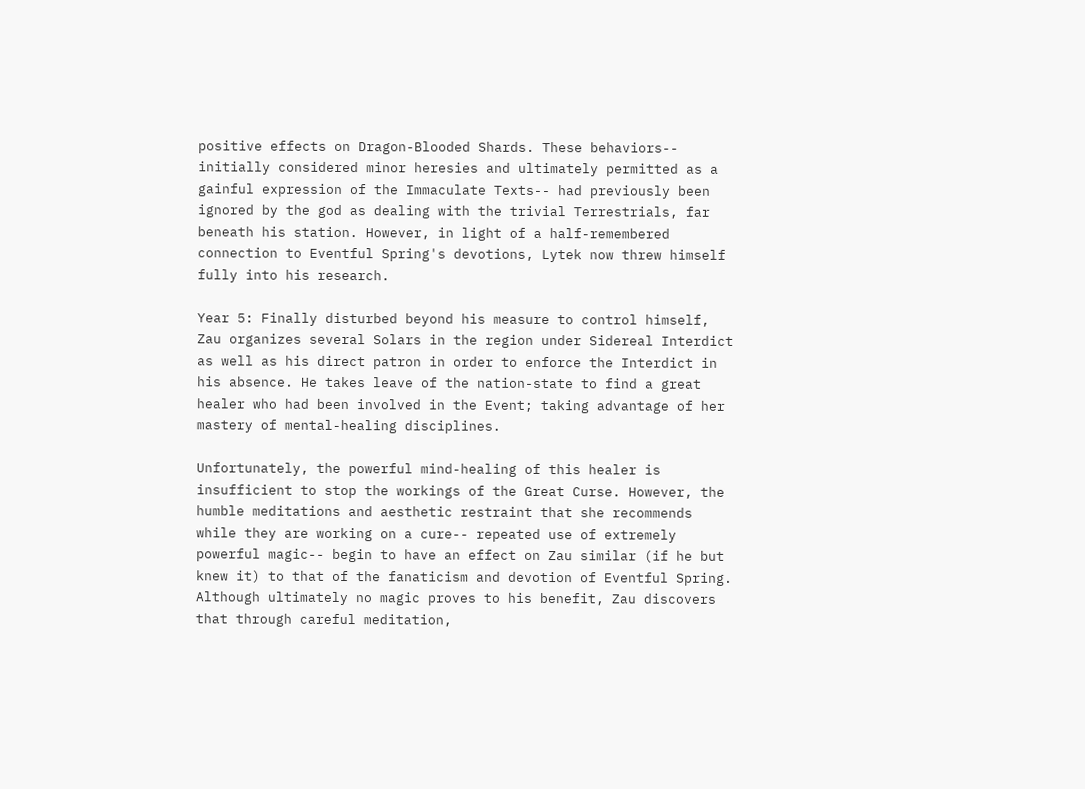positive effects on Dragon-Blooded Shards. These behaviors-- initially considered minor heresies and ultimately permitted as a gainful expression of the Immaculate Texts-- had previously been ignored by the god as dealing with the trivial Terrestrials, far beneath his station. However, in light of a half-remembered connection to Eventful Spring's devotions, Lytek now threw himself fully into his research.

Year 5: Finally disturbed beyond his measure to control himself, Zau organizes several Solars in the region under Sidereal Interdict as well as his direct patron in order to enforce the Interdict in his absence. He takes leave of the nation-state to find a great healer who had been involved in the Event; taking advantage of her mastery of mental-healing disciplines.

Unfortunately, the powerful mind-healing of this healer is insufficient to stop the workings of the Great Curse. However, the humble meditations and aesthetic restraint that she recommends while they are working on a cure-- repeated use of extremely powerful magic-- begin to have an effect on Zau similar (if he but knew it) to that of the fanaticism and devotion of Eventful Spring. Although ultimately no magic proves to his benefit, Zau discovers that through careful meditation,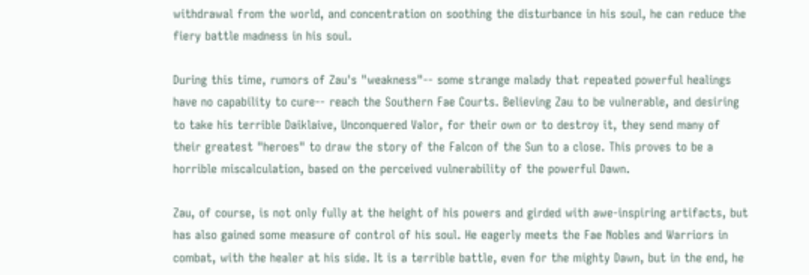withdrawal from the world, and concentration on soothing the disturbance in his soul, he can reduce the fiery battle madness in his soul.

During this time, rumors of Zau's "weakness"-- some strange malady that repeated powerful healings have no capability to cure-- reach the Southern Fae Courts. Believing Zau to be vulnerable, and desiring to take his terrible Daiklaive, Unconquered Valor, for their own or to destroy it, they send many of their greatest "heroes" to draw the story of the Falcon of the Sun to a close. This proves to be a horrible miscalculation, based on the perceived vulnerability of the powerful Dawn.

Zau, of course, is not only fully at the height of his powers and girded with awe-inspiring artifacts, but has also gained some measure of control of his soul. He eagerly meets the Fae Nobles and Warriors in combat, with the healer at his side. It is a terrible battle, even for the mighty Dawn, but in the end, he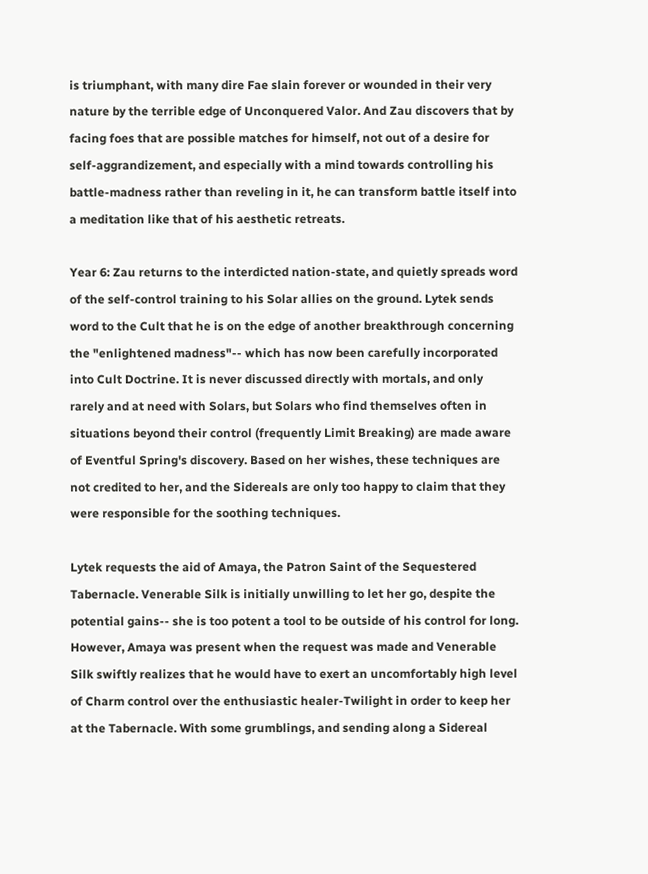is triumphant, with many dire Fae slain forever or wounded in their very nature by the terrible edge of Unconquered Valor. And Zau discovers that by facing foes that are possible matches for himself, not out of a desire for self-aggrandizement, and especially with a mind towards controlling his battle-madness rather than reveling in it, he can transform battle itself into a meditation like that of his aesthetic retreats.

Year 6: Zau returns to the interdicted nation-state, and quietly spreads word of the self-control training to his Solar allies on the ground. Lytek sends word to the Cult that he is on the edge of another breakthrough concerning the "enlightened madness"-- which has now been carefully incorporated into Cult Doctrine. It is never discussed directly with mortals, and only rarely and at need with Solars, but Solars who find themselves often in situations beyond their control (frequently Limit Breaking) are made aware of Eventful Spring's discovery. Based on her wishes, these techniques are not credited to her, and the Sidereals are only too happy to claim that they were responsible for the soothing techniques.

Lytek requests the aid of Amaya, the Patron Saint of the Sequestered Tabernacle. Venerable Silk is initially unwilling to let her go, despite the potential gains-- she is too potent a tool to be outside of his control for long. However, Amaya was present when the request was made and Venerable Silk swiftly realizes that he would have to exert an uncomfortably high level of Charm control over the enthusiastic healer-Twilight in order to keep her at the Tabernacle. With some grumblings, and sending along a Sidereal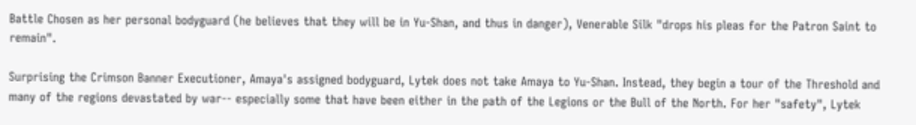Battle Chosen as her personal bodyguard (he believes that they will be in Yu-Shan, and thus in danger), Venerable Silk "drops his pleas for the Patron Saint to remain".

Surprising the Crimson Banner Executioner, Amaya's assigned bodyguard, Lytek does not take Amaya to Yu-Shan. Instead, they begin a tour of the Threshold and many of the regions devastated by war-- especially some that have been either in the path of the Legions or the Bull of the North. For her "safety", Lytek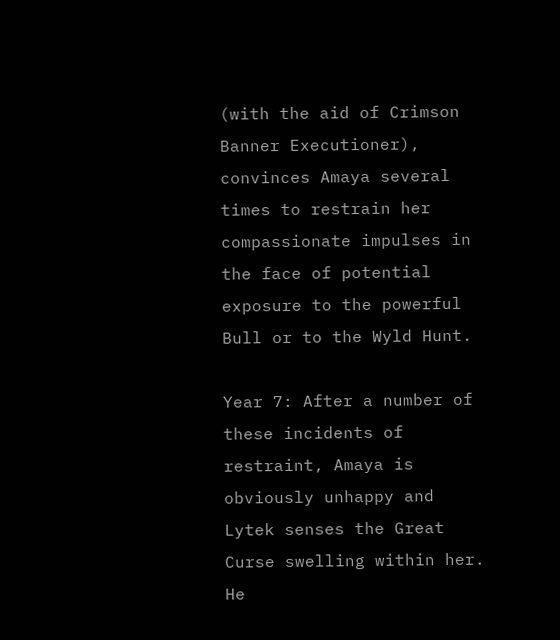(with the aid of Crimson Banner Executioner), convinces Amaya several times to restrain her compassionate impulses in the face of potential exposure to the powerful Bull or to the Wyld Hunt.

Year 7: After a number of these incidents of restraint, Amaya is obviously unhappy and Lytek senses the Great Curse swelling within her. He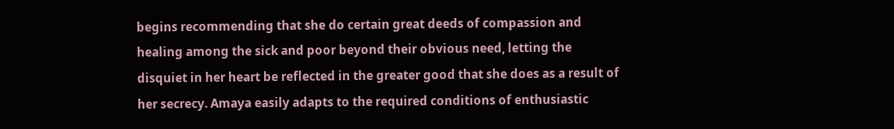begins recommending that she do certain great deeds of compassion and healing among the sick and poor beyond their obvious need, letting the disquiet in her heart be reflected in the greater good that she does as a result of her secrecy. Amaya easily adapts to the required conditions of enthusiastic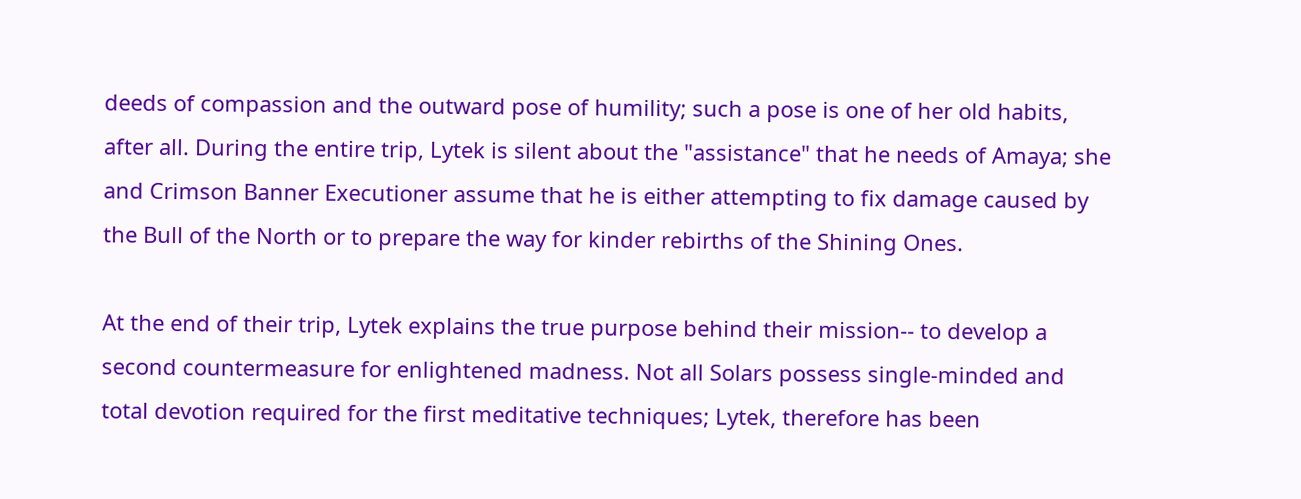deeds of compassion and the outward pose of humility; such a pose is one of her old habits, after all. During the entire trip, Lytek is silent about the "assistance" that he needs of Amaya; she and Crimson Banner Executioner assume that he is either attempting to fix damage caused by the Bull of the North or to prepare the way for kinder rebirths of the Shining Ones.

At the end of their trip, Lytek explains the true purpose behind their mission-- to develop a second countermeasure for enlightened madness. Not all Solars possess single-minded and total devotion required for the first meditative techniques; Lytek, therefore has been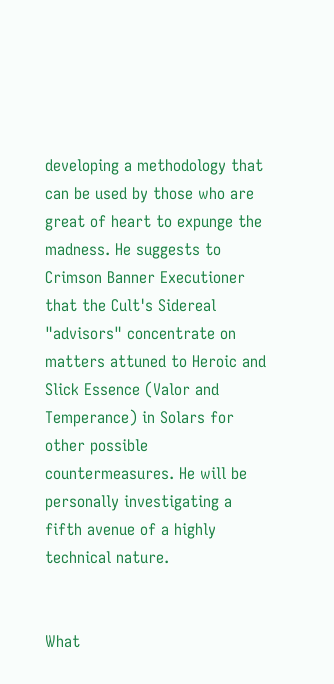developing a methodology that can be used by those who are great of heart to expunge the madness. He suggests to Crimson Banner Executioner that the Cult's Sidereal "advisors" concentrate on matters attuned to Heroic and Slick Essence (Valor and Temperance) in Solars for other possible countermeasures. He will be personally investigating a fifth avenue of a highly technical nature.


What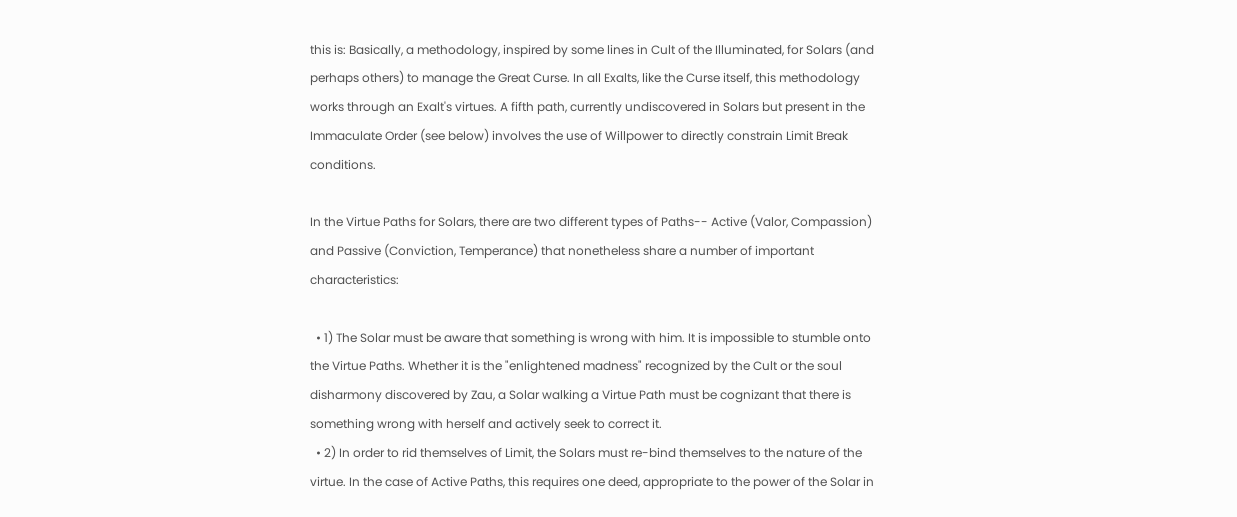this is: Basically, a methodology, inspired by some lines in Cult of the Illuminated, for Solars (and perhaps others) to manage the Great Curse. In all Exalts, like the Curse itself, this methodology works through an Exalt's virtues. A fifth path, currently undiscovered in Solars but present in the Immaculate Order (see below) involves the use of Willpower to directly constrain Limit Break conditions.

In the Virtue Paths for Solars, there are two different types of Paths-- Active (Valor, Compassion) and Passive (Conviction, Temperance) that nonetheless share a number of important characteristics:

  • 1) The Solar must be aware that something is wrong with him. It is impossible to stumble onto the Virtue Paths. Whether it is the "enlightened madness" recognized by the Cult or the soul disharmony discovered by Zau, a Solar walking a Virtue Path must be cognizant that there is something wrong with herself and actively seek to correct it.
  • 2) In order to rid themselves of Limit, the Solars must re-bind themselves to the nature of the virtue. In the case of Active Paths, this requires one deed, appropriate to the power of the Solar in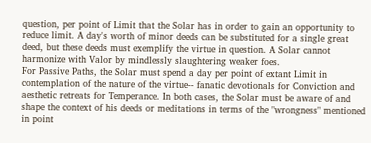question, per point of Limit that the Solar has in order to gain an opportunity to reduce limit. A day's worth of minor deeds can be substituted for a single great deed, but these deeds must exemplify the virtue in question. A Solar cannot harmonize with Valor by mindlessly slaughtering weaker foes.
For Passive Paths, the Solar must spend a day per point of extant Limit in contemplation of the nature of the virtue-- fanatic devotionals for Conviction and aesthetic retreats for Temperance. In both cases, the Solar must be aware of and shape the context of his deeds or meditations in terms of the "wrongness" mentioned in point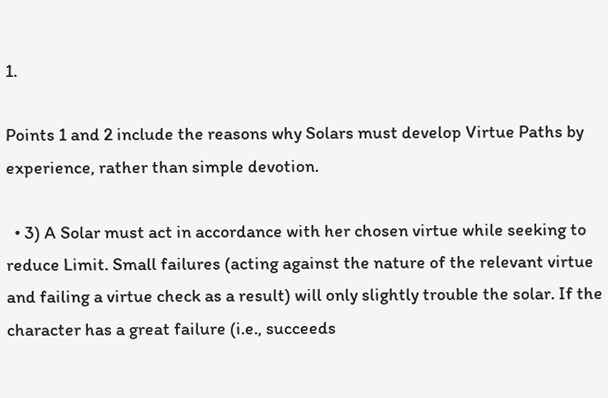1.

Points 1 and 2 include the reasons why Solars must develop Virtue Paths by experience, rather than simple devotion.

  • 3) A Solar must act in accordance with her chosen virtue while seeking to reduce Limit. Small failures (acting against the nature of the relevant virtue and failing a virtue check as a result) will only slightly trouble the solar. If the character has a great failure (i.e., succeeds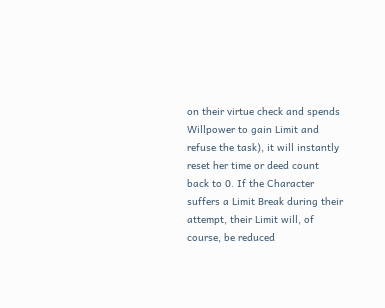on their virtue check and spends Willpower to gain Limit and refuse the task), it will instantly reset her time or deed count back to 0. If the Character suffers a Limit Break during their attempt, their Limit will, of course, be reduced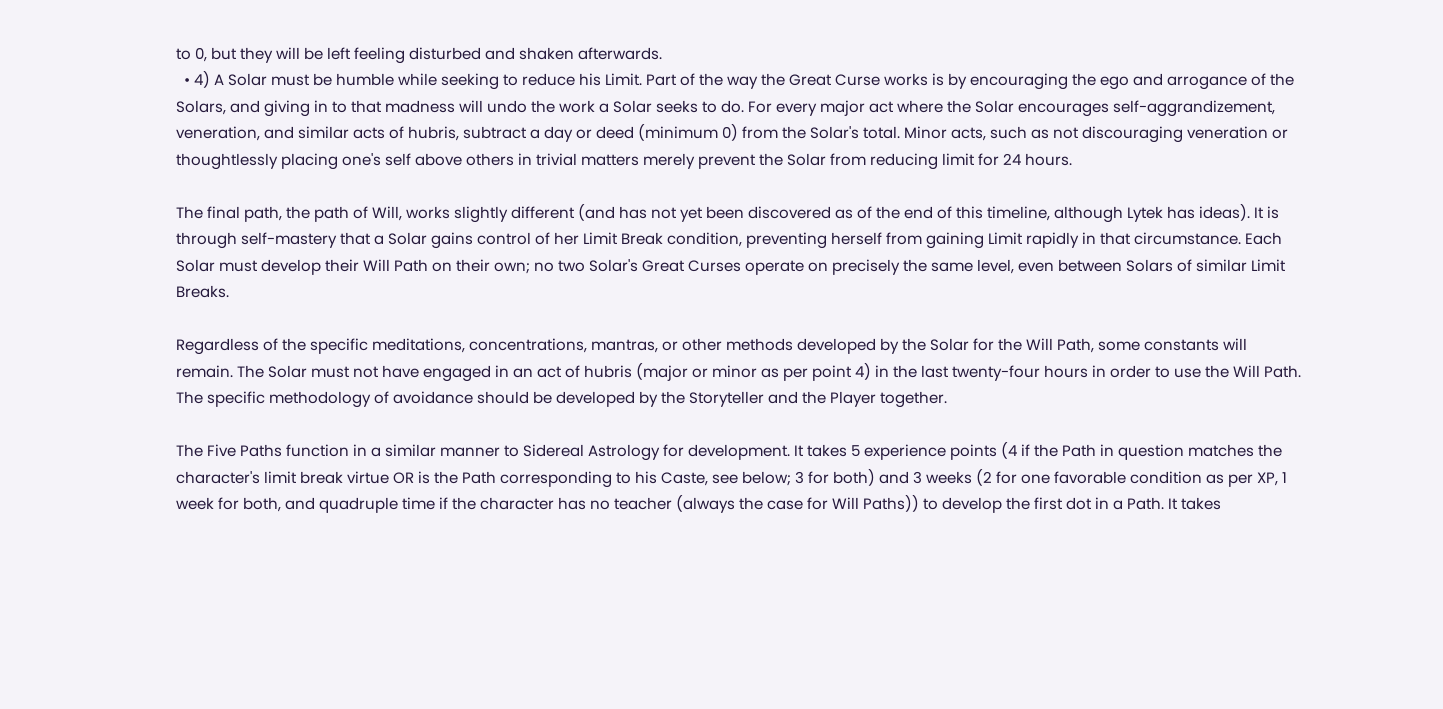to 0, but they will be left feeling disturbed and shaken afterwards.
  • 4) A Solar must be humble while seeking to reduce his Limit. Part of the way the Great Curse works is by encouraging the ego and arrogance of the Solars, and giving in to that madness will undo the work a Solar seeks to do. For every major act where the Solar encourages self-aggrandizement, veneration, and similar acts of hubris, subtract a day or deed (minimum 0) from the Solar's total. Minor acts, such as not discouraging veneration or thoughtlessly placing one's self above others in trivial matters merely prevent the Solar from reducing limit for 24 hours.

The final path, the path of Will, works slightly different (and has not yet been discovered as of the end of this timeline, although Lytek has ideas). It is through self-mastery that a Solar gains control of her Limit Break condition, preventing herself from gaining Limit rapidly in that circumstance. Each Solar must develop their Will Path on their own; no two Solar's Great Curses operate on precisely the same level, even between Solars of similar Limit Breaks.

Regardless of the specific meditations, concentrations, mantras, or other methods developed by the Solar for the Will Path, some constants will remain. The Solar must not have engaged in an act of hubris (major or minor as per point 4) in the last twenty-four hours in order to use the Will Path. The specific methodology of avoidance should be developed by the Storyteller and the Player together.

The Five Paths function in a similar manner to Sidereal Astrology for development. It takes 5 experience points (4 if the Path in question matches the character's limit break virtue OR is the Path corresponding to his Caste, see below; 3 for both) and 3 weeks (2 for one favorable condition as per XP, 1 week for both, and quadruple time if the character has no teacher (always the case for Will Paths)) to develop the first dot in a Path. It takes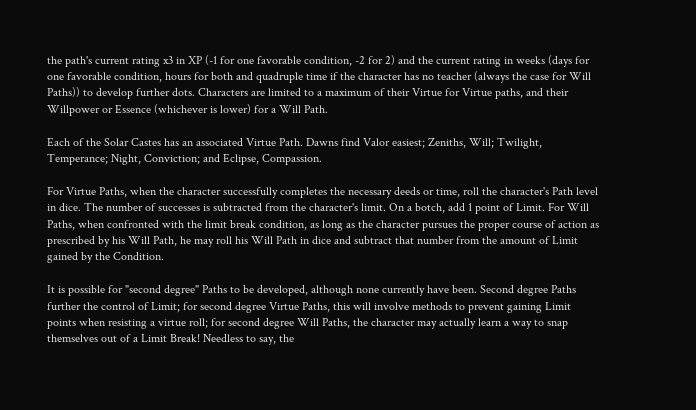the path's current rating x3 in XP (-1 for one favorable condition, -2 for 2) and the current rating in weeks (days for one favorable condition, hours for both and quadruple time if the character has no teacher (always the case for Will Paths)) to develop further dots. Characters are limited to a maximum of their Virtue for Virtue paths, and their Willpower or Essence (whichever is lower) for a Will Path.

Each of the Solar Castes has an associated Virtue Path. Dawns find Valor easiest; Zeniths, Will; Twilight, Temperance; Night, Conviction; and Eclipse, Compassion.

For Virtue Paths, when the character successfully completes the necessary deeds or time, roll the character's Path level in dice. The number of successes is subtracted from the character's limit. On a botch, add 1 point of Limit. For Will Paths, when confronted with the limit break condition, as long as the character pursues the proper course of action as prescribed by his Will Path, he may roll his Will Path in dice and subtract that number from the amount of Limit gained by the Condition.

It is possible for "second degree" Paths to be developed, although none currently have been. Second degree Paths further the control of Limit; for second degree Virtue Paths, this will involve methods to prevent gaining Limit points when resisting a virtue roll; for second degree Will Paths, the character may actually learn a way to snap themselves out of a Limit Break! Needless to say, the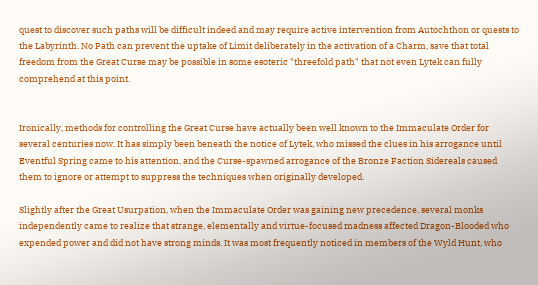quest to discover such paths will be difficult indeed and may require active intervention from Autochthon or quests to the Labyrinth. No Path can prevent the uptake of Limit deliberately in the activation of a Charm, save that total freedom from the Great Curse may be possible in some esoteric "threefold path" that not even Lytek can fully comprehend at this point.


Ironically, methods for controlling the Great Curse have actually been well known to the Immaculate Order for several centuries now. It has simply been beneath the notice of Lytek, who missed the clues in his arrogance until Eventful Spring came to his attention, and the Curse-spawned arrogance of the Bronze Faction Sidereals caused them to ignore or attempt to suppress the techniques when originally developed.

Slightly after the Great Usurpation, when the Immaculate Order was gaining new precedence, several monks independently came to realize that strange, elementally and virtue-focused madness affected Dragon-Blooded who expended power and did not have strong minds. It was most frequently noticed in members of the Wyld Hunt, who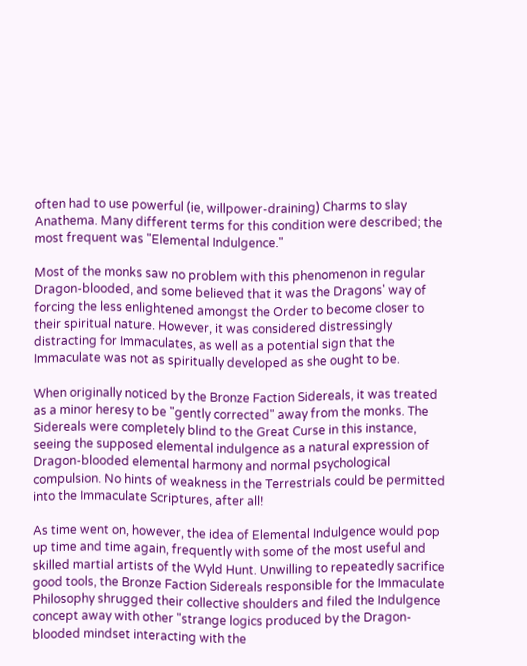often had to use powerful (ie, willpower-draining) Charms to slay Anathema. Many different terms for this condition were described; the most frequent was "Elemental Indulgence."

Most of the monks saw no problem with this phenomenon in regular Dragon-blooded, and some believed that it was the Dragons' way of forcing the less enlightened amongst the Order to become closer to their spiritual nature. However, it was considered distressingly distracting for Immaculates, as well as a potential sign that the Immaculate was not as spiritually developed as she ought to be.

When originally noticed by the Bronze Faction Sidereals, it was treated as a minor heresy to be "gently corrected" away from the monks. The Sidereals were completely blind to the Great Curse in this instance, seeing the supposed elemental indulgence as a natural expression of Dragon-blooded elemental harmony and normal psychological compulsion. No hints of weakness in the Terrestrials could be permitted into the Immaculate Scriptures, after all!

As time went on, however, the idea of Elemental Indulgence would pop up time and time again, frequently with some of the most useful and skilled martial artists of the Wyld Hunt. Unwilling to repeatedly sacrifice good tools, the Bronze Faction Sidereals responsible for the Immaculate Philosophy shrugged their collective shoulders and filed the Indulgence concept away with other "strange logics produced by the Dragon-blooded mindset interacting with the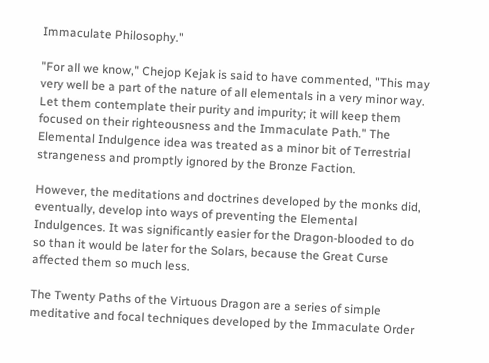Immaculate Philosophy."

"For all we know," Chejop Kejak is said to have commented, "This may very well be a part of the nature of all elementals in a very minor way. Let them contemplate their purity and impurity; it will keep them focused on their righteousness and the Immaculate Path." The Elemental Indulgence idea was treated as a minor bit of Terrestrial strangeness and promptly ignored by the Bronze Faction.

However, the meditations and doctrines developed by the monks did, eventually, develop into ways of preventing the Elemental Indulgences. It was significantly easier for the Dragon-blooded to do so than it would be later for the Solars, because the Great Curse affected them so much less.

The Twenty Paths of the Virtuous Dragon are a series of simple meditative and focal techniques developed by the Immaculate Order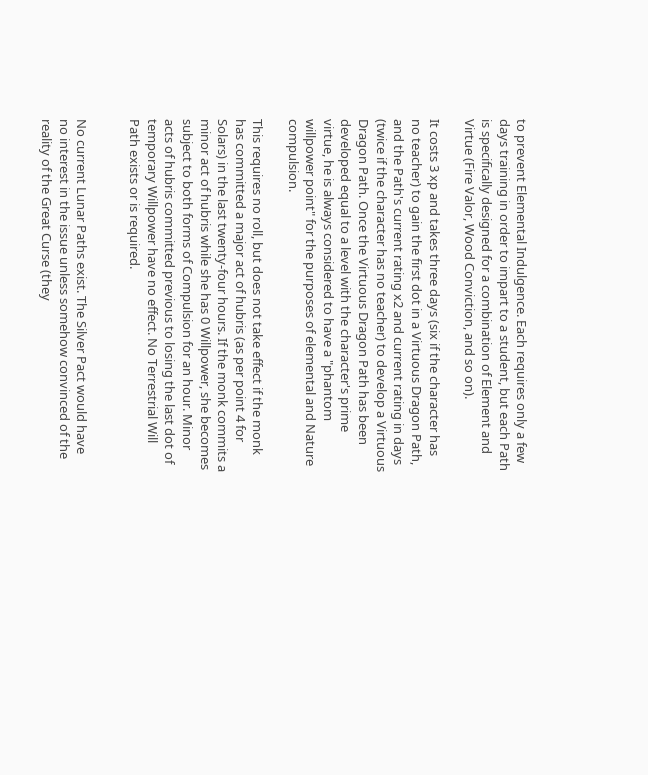to prevent Elemental Indulgence. Each requires only a few days training in order to impart to a student, but each Path is specifically designed for a combination of Element and Virtue (Fire Valor, Wood Conviction, and so on).

It costs 3 xp and takes three days (six if the character has no teacher) to gain the first dot in a Virtuous Dragon Path, and the Path's current rating x2 and current rating in days (twice if the character has no teacher) to develop a Virtuous Dragon Path. Once the Virtuous Dragon Path has been developed equal to a level with the character's prime virtue, he is always considered to have a "phantom willpower point" for the purposes of elemental and Nature compulsion.

This requires no roll, but does not take effect if the monk has committed a major act of hubris (as per point 4 for Solars) in the last twenty-four hours. If the monk commits a minor act of hubris while she has 0 Willpower, she becomes subject to both forms of Compulsion for an hour. Minor acts of hubris committed previous to losing the last dot of temporary Willpower have no effect. No Terrestrial Will Path exists or is required.


No current Lunar Paths exist. The Silver Pact would have no interest in the issue unless somehow convinced of the reality of the Great Curse (they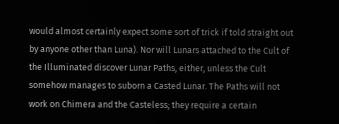would almost certainly expect some sort of trick if told straight out by anyone other than Luna). Nor will Lunars attached to the Cult of the Illuminated discover Lunar Paths, either, unless the Cult somehow manages to suborn a Casted Lunar. The Paths will not work on Chimera and the Casteless; they require a certain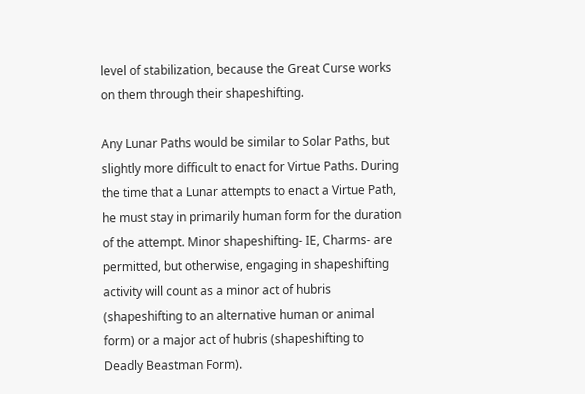level of stabilization, because the Great Curse works on them through their shapeshifting.

Any Lunar Paths would be similar to Solar Paths, but slightly more difficult to enact for Virtue Paths. During the time that a Lunar attempts to enact a Virtue Path, he must stay in primarily human form for the duration of the attempt. Minor shapeshifting- IE, Charms- are permitted, but otherwise, engaging in shapeshifting activity will count as a minor act of hubris (shapeshifting to an alternative human or animal form) or a major act of hubris (shapeshifting to Deadly Beastman Form).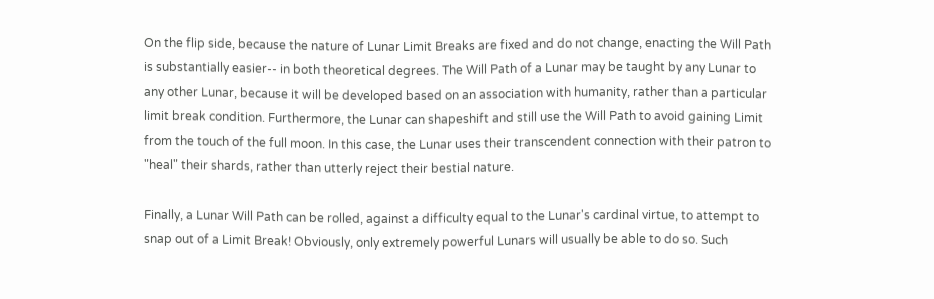On the flip side, because the nature of Lunar Limit Breaks are fixed and do not change, enacting the Will Path is substantially easier-- in both theoretical degrees. The Will Path of a Lunar may be taught by any Lunar to any other Lunar, because it will be developed based on an association with humanity, rather than a particular limit break condition. Furthermore, the Lunar can shapeshift and still use the Will Path to avoid gaining Limit from the touch of the full moon. In this case, the Lunar uses their transcendent connection with their patron to "heal" their shards, rather than utterly reject their bestial nature.

Finally, a Lunar Will Path can be rolled, against a difficulty equal to the Lunar's cardinal virtue, to attempt to snap out of a Limit Break! Obviously, only extremely powerful Lunars will usually be able to do so. Such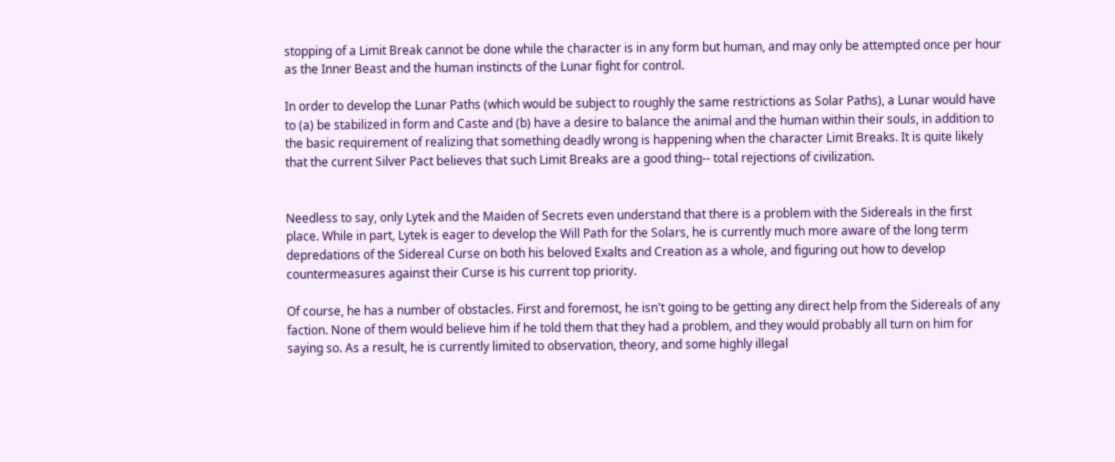stopping of a Limit Break cannot be done while the character is in any form but human, and may only be attempted once per hour as the Inner Beast and the human instincts of the Lunar fight for control.

In order to develop the Lunar Paths (which would be subject to roughly the same restrictions as Solar Paths), a Lunar would have to (a) be stabilized in form and Caste and (b) have a desire to balance the animal and the human within their souls, in addition to the basic requirement of realizing that something deadly wrong is happening when the character Limit Breaks. It is quite likely that the current Silver Pact believes that such Limit Breaks are a good thing-- total rejections of civilization.


Needless to say, only Lytek and the Maiden of Secrets even understand that there is a problem with the Sidereals in the first place. While in part, Lytek is eager to develop the Will Path for the Solars, he is currently much more aware of the long term depredations of the Sidereal Curse on both his beloved Exalts and Creation as a whole, and figuring out how to develop countermeasures against their Curse is his current top priority.

Of course, he has a number of obstacles. First and foremost, he isn't going to be getting any direct help from the Sidereals of any faction. None of them would believe him if he told them that they had a problem, and they would probably all turn on him for saying so. As a result, he is currently limited to observation, theory, and some highly illegal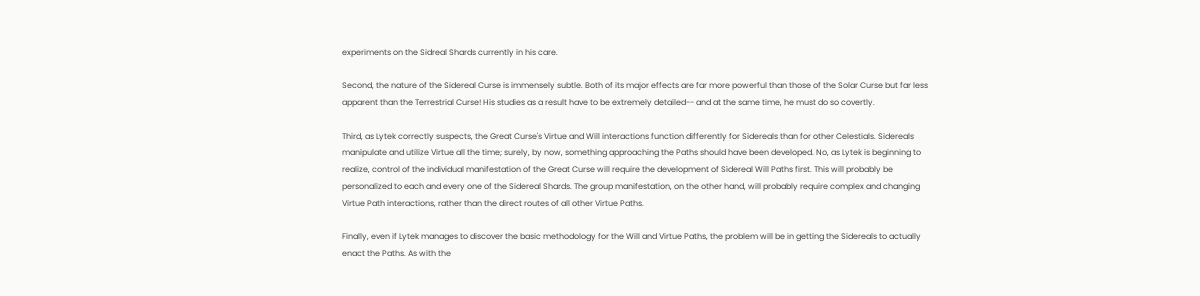experiments on the Sidreal Shards currently in his care.

Second, the nature of the Sidereal Curse is immensely subtle. Both of its major effects are far more powerful than those of the Solar Curse but far less apparent than the Terrestrial Curse! His studies as a result have to be extremely detailed-- and at the same time, he must do so covertly.

Third, as Lytek correctly suspects, the Great Curse's Virtue and Will interactions function differently for Sidereals than for other Celestials. Sidereals manipulate and utilize Virtue all the time; surely, by now, something approaching the Paths should have been developed. No, as Lytek is beginning to realize, control of the individual manifestation of the Great Curse will require the development of Sidereal Will Paths first. This will probably be personalized to each and every one of the Sidereal Shards. The group manifestation, on the other hand, will probably require complex and changing Virtue Path interactions, rather than the direct routes of all other Virtue Paths.

Finally, even if Lytek manages to discover the basic methodology for the Will and Virtue Paths, the problem will be in getting the Sidereals to actually enact the Paths. As with the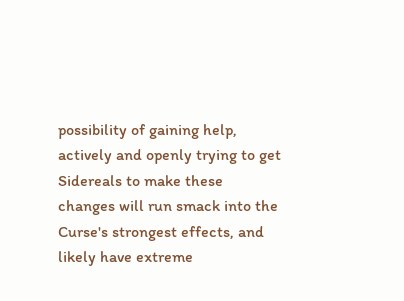possibility of gaining help, actively and openly trying to get Sidereals to make these changes will run smack into the Curse's strongest effects, and likely have extreme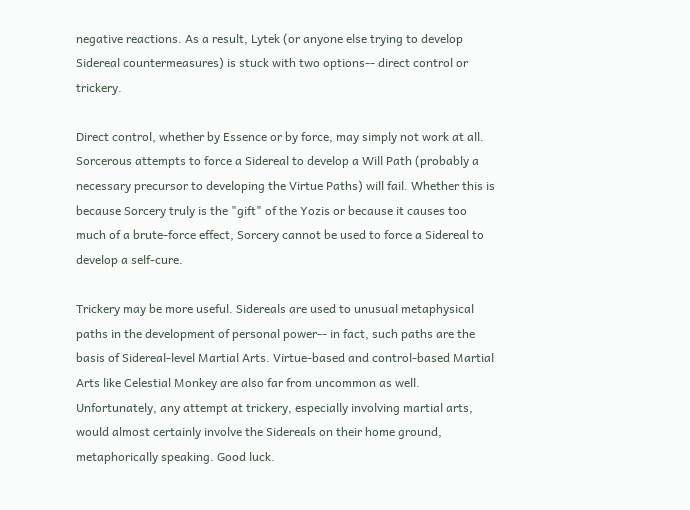negative reactions. As a result, Lytek (or anyone else trying to develop Sidereal countermeasures) is stuck with two options-- direct control or trickery.

Direct control, whether by Essence or by force, may simply not work at all. Sorcerous attempts to force a Sidereal to develop a Will Path (probably a necessary precursor to developing the Virtue Paths) will fail. Whether this is because Sorcery truly is the "gift" of the Yozis or because it causes too much of a brute-force effect, Sorcery cannot be used to force a Sidereal to develop a self-cure.

Trickery may be more useful. Sidereals are used to unusual metaphysical paths in the development of personal power-- in fact, such paths are the basis of Sidereal-level Martial Arts. Virtue-based and control-based Martial Arts like Celestial Monkey are also far from uncommon as well. Unfortunately, any attempt at trickery, especially involving martial arts, would almost certainly involve the Sidereals on their home ground, metaphorically speaking. Good luck.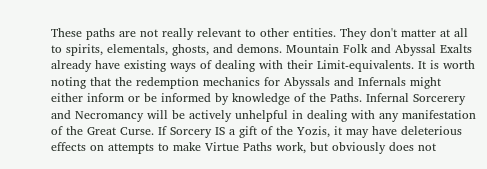These paths are not really relevant to other entities. They don't matter at all to spirits, elementals, ghosts, and demons. Mountain Folk and Abyssal Exalts already have existing ways of dealing with their Limit-equivalents. It is worth noting that the redemption mechanics for Abyssals and Infernals might either inform or be informed by knowledge of the Paths. Infernal Sorcerery and Necromancy will be actively unhelpful in dealing with any manifestation of the Great Curse. If Sorcery IS a gift of the Yozis, it may have deleterious effects on attempts to make Virtue Paths work, but obviously does not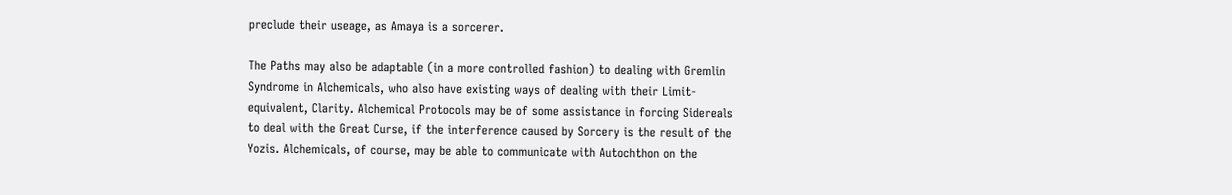preclude their useage, as Amaya is a sorcerer.

The Paths may also be adaptable (in a more controlled fashion) to dealing with Gremlin Syndrome in Alchemicals, who also have existing ways of dealing with their Limit-equivalent, Clarity. Alchemical Protocols may be of some assistance in forcing Sidereals to deal with the Great Curse, if the interference caused by Sorcery is the result of the Yozis. Alchemicals, of course, may be able to communicate with Autochthon on the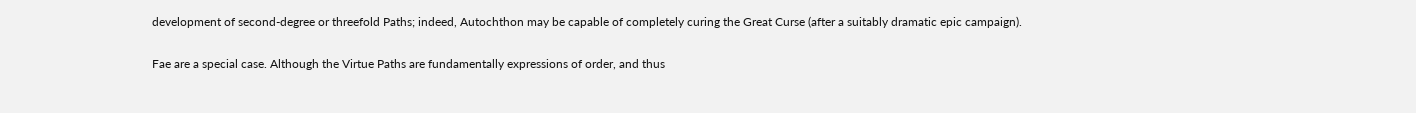development of second-degree or threefold Paths; indeed, Autochthon may be capable of completely curing the Great Curse (after a suitably dramatic epic campaign).

Fae are a special case. Although the Virtue Paths are fundamentally expressions of order, and thus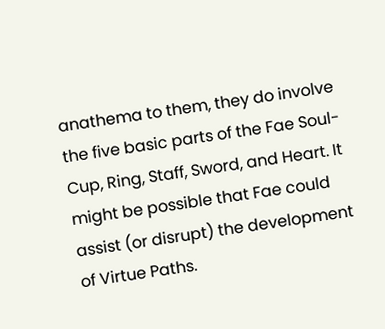anathema to them, they do involve the five basic parts of the Fae Soul- Cup, Ring, Staff, Sword, and Heart. It might be possible that Fae could assist (or disrupt) the development of Virtue Paths.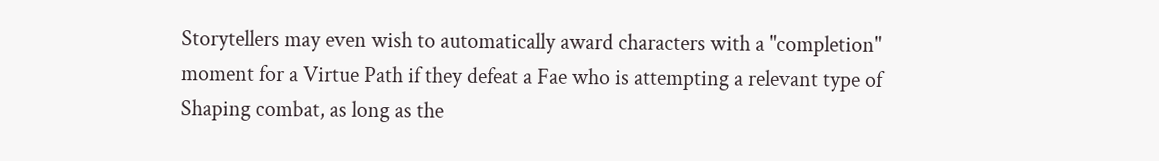Storytellers may even wish to automatically award characters with a "completion" moment for a Virtue Path if they defeat a Fae who is attempting a relevant type of Shaping combat, as long as the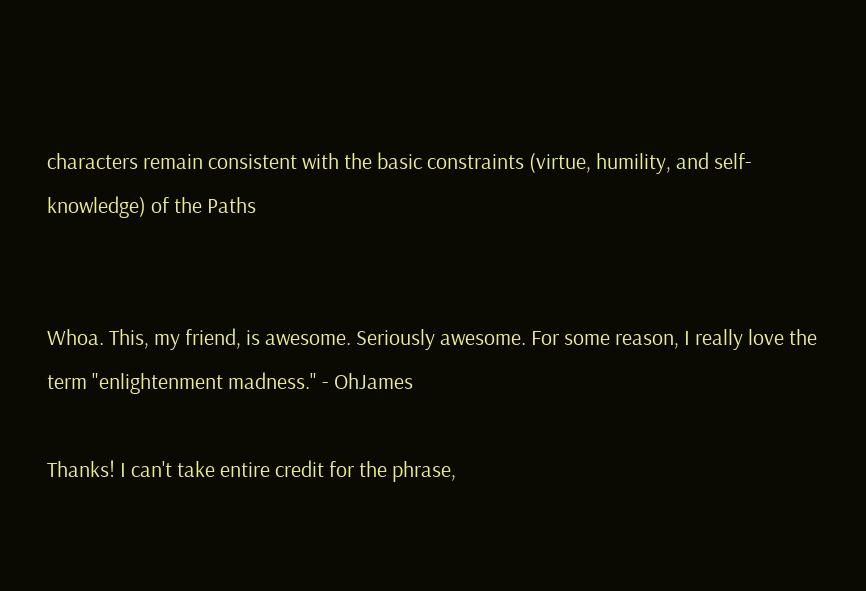characters remain consistent with the basic constraints (virtue, humility, and self-knowledge) of the Paths


Whoa. This, my friend, is awesome. Seriously awesome. For some reason, I really love the term "enlightenment madness." - OhJames

Thanks! I can't take entire credit for the phrase,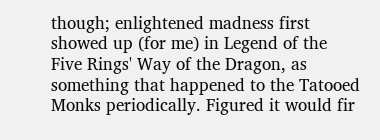though; enlightened madness first showed up (for me) in Legend of the Five Rings' Way of the Dragon, as something that happened to the Tatooed Monks periodically. Figured it would fir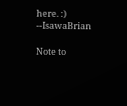here. :) --IsawaBrian

Note to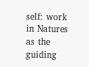self: work in Natures as the guiding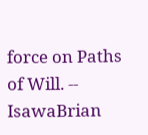force on Paths of Will. -- IsawaBrian